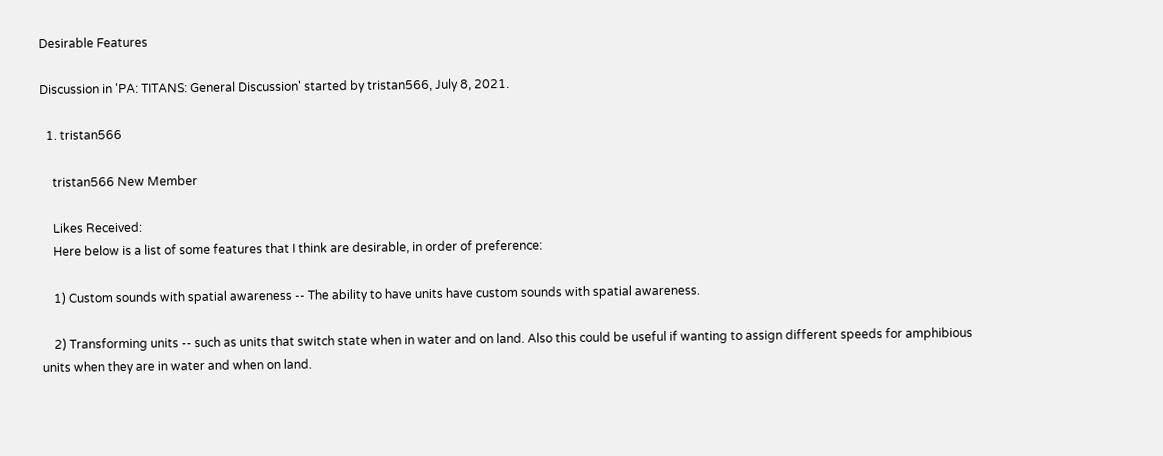Desirable Features

Discussion in 'PA: TITANS: General Discussion' started by tristan566, July 8, 2021.

  1. tristan566

    tristan566 New Member

    Likes Received:
    Here below is a list of some features that I think are desirable, in order of preference:

    1) Custom sounds with spatial awareness -- The ability to have units have custom sounds with spatial awareness.

    2) Transforming units -- such as units that switch state when in water and on land. Also this could be useful if wanting to assign different speeds for amphibious units when they are in water and when on land.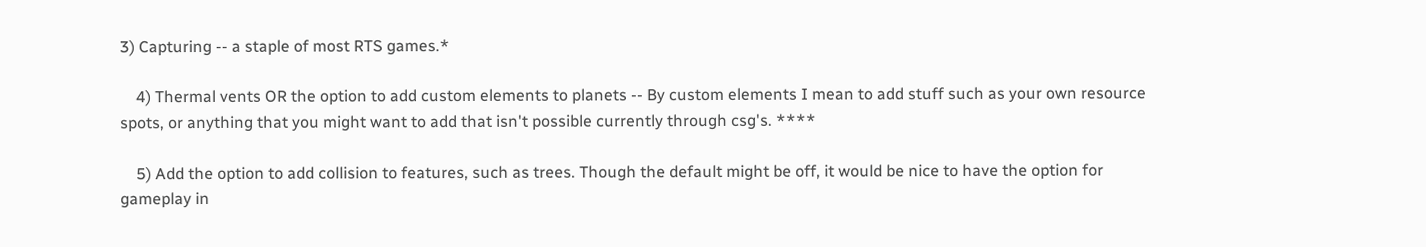3) Capturing -- a staple of most RTS games.*

    4) Thermal vents OR the option to add custom elements to planets -- By custom elements I mean to add stuff such as your own resource spots, or anything that you might want to add that isn't possible currently through csg's. ****

    5) Add the option to add collision to features, such as trees. Though the default might be off, it would be nice to have the option for gameplay in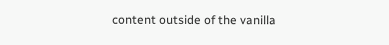content outside of the vanilla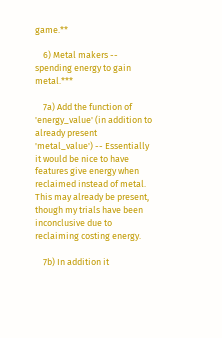game.**

    6) Metal makers -- spending energy to gain metal.***

    7a) Add the function of 'energy_value' (in addition to already present 'metal_value') -- Essentially it would be nice to have features give energy when reclaimed instead of metal. This may already be present, though my trials have been inconclusive due to reclaiming costing energy.

    7b) In addition it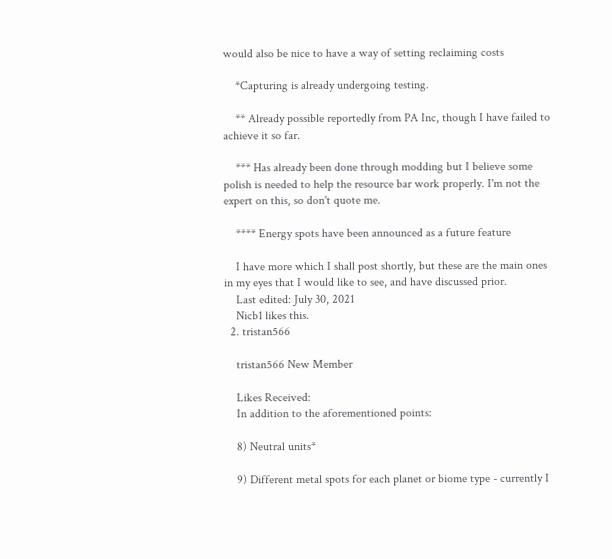would also be nice to have a way of setting reclaiming costs

    *Capturing is already undergoing testing.

    ** Already possible reportedly from PA Inc, though I have failed to achieve it so far.

    *** Has already been done through modding but I believe some polish is needed to help the resource bar work properly. I'm not the expert on this, so don't quote me.

    **** Energy spots have been announced as a future feature

    I have more which I shall post shortly, but these are the main ones in my eyes that I would like to see, and have discussed prior.
    Last edited: July 30, 2021
    Nicb1 likes this.
  2. tristan566

    tristan566 New Member

    Likes Received:
    In addition to the aforementioned points:

    8) Neutral units*

    9) Different metal spots for each planet or biome type - currently I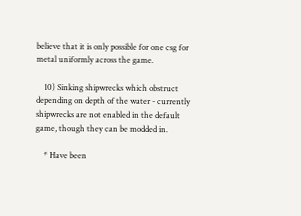believe that it is only possible for one csg for metal uniformly across the game.

    10) Sinking shipwrecks which obstruct depending on depth of the water - currently shipwrecks are not enabled in the default game, though they can be modded in.

    * Have been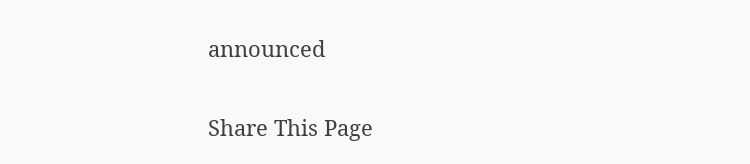announced

Share This Page